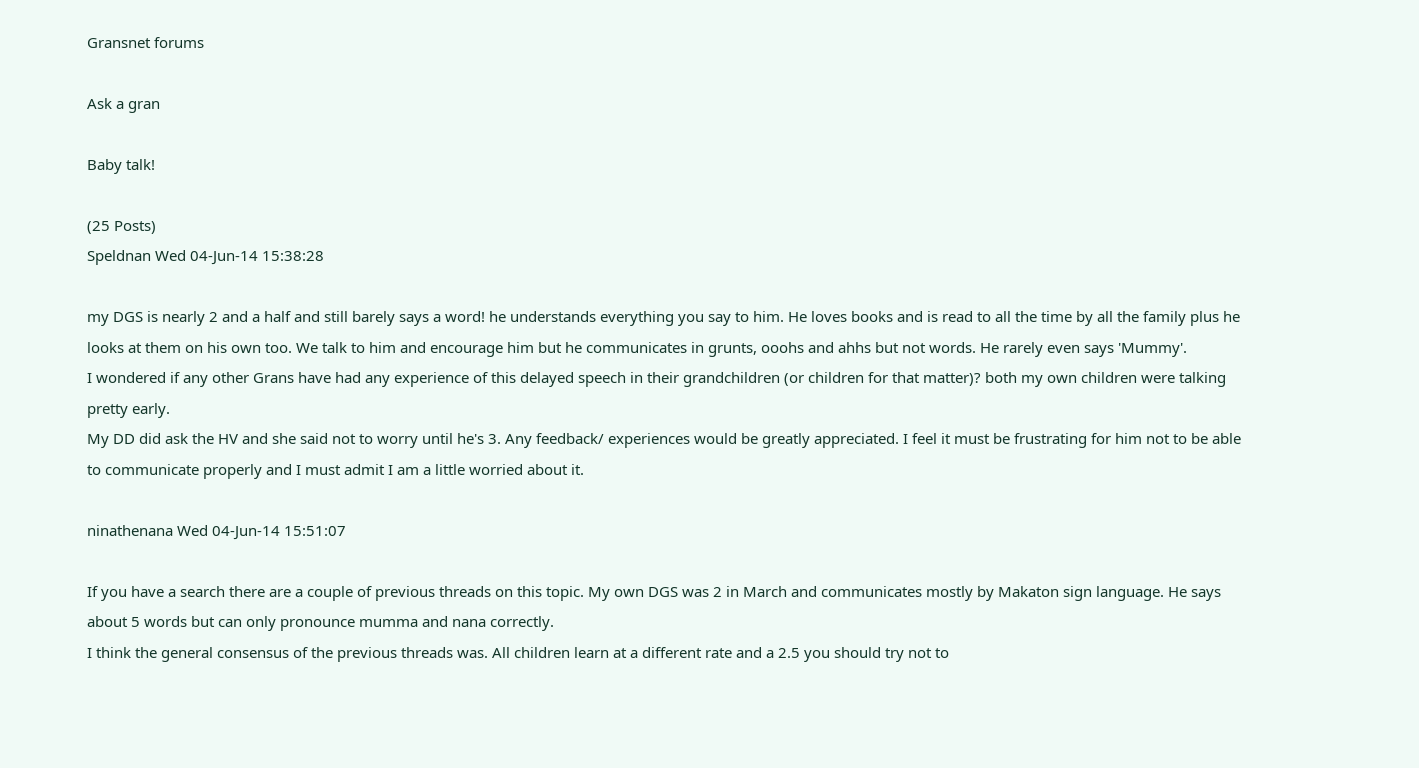Gransnet forums

Ask a gran

Baby talk!

(25 Posts)
Speldnan Wed 04-Jun-14 15:38:28

my DGS is nearly 2 and a half and still barely says a word! he understands everything you say to him. He loves books and is read to all the time by all the family plus he looks at them on his own too. We talk to him and encourage him but he communicates in grunts, ooohs and ahhs but not words. He rarely even says 'Mummy'.
I wondered if any other Grans have had any experience of this delayed speech in their grandchildren (or children for that matter)? both my own children were talking pretty early.
My DD did ask the HV and she said not to worry until he's 3. Any feedback/ experiences would be greatly appreciated. I feel it must be frustrating for him not to be able to communicate properly and I must admit I am a little worried about it.

ninathenana Wed 04-Jun-14 15:51:07

If you have a search there are a couple of previous threads on this topic. My own DGS was 2 in March and communicates mostly by Makaton sign language. He says about 5 words but can only pronounce mumma and nana correctly.
I think the general consensus of the previous threads was. All children learn at a different rate and a 2.5 you should try not to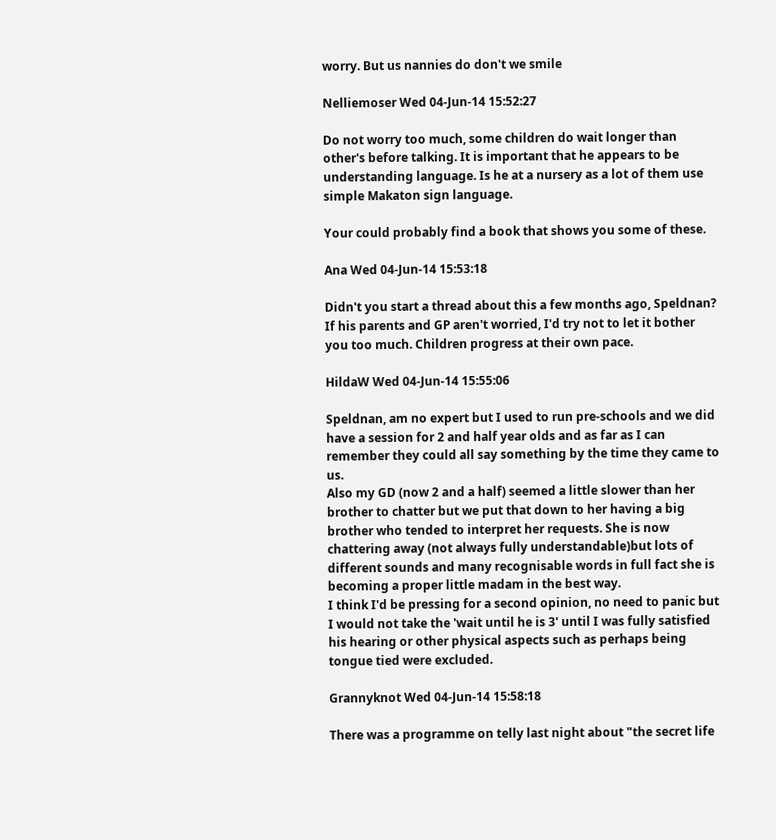worry. But us nannies do don't we smile

Nelliemoser Wed 04-Jun-14 15:52:27

Do not worry too much, some children do wait longer than other's before talking. It is important that he appears to be understanding language. Is he at a nursery as a lot of them use simple Makaton sign language.

Your could probably find a book that shows you some of these.

Ana Wed 04-Jun-14 15:53:18

Didn't you start a thread about this a few months ago, Speldnan? If his parents and GP aren't worried, I'd try not to let it bother you too much. Children progress at their own pace.

HildaW Wed 04-Jun-14 15:55:06

Speldnan, am no expert but I used to run pre-schools and we did have a session for 2 and half year olds and as far as I can remember they could all say something by the time they came to us.
Also my GD (now 2 and a half) seemed a little slower than her brother to chatter but we put that down to her having a big brother who tended to interpret her requests. She is now chattering away (not always fully understandable)but lots of different sounds and many recognisable words in full fact she is becoming a proper little madam in the best way.
I think I'd be pressing for a second opinion, no need to panic but I would not take the 'wait until he is 3' until I was fully satisfied his hearing or other physical aspects such as perhaps being tongue tied were excluded.

Grannyknot Wed 04-Jun-14 15:58:18

There was a programme on telly last night about "the secret life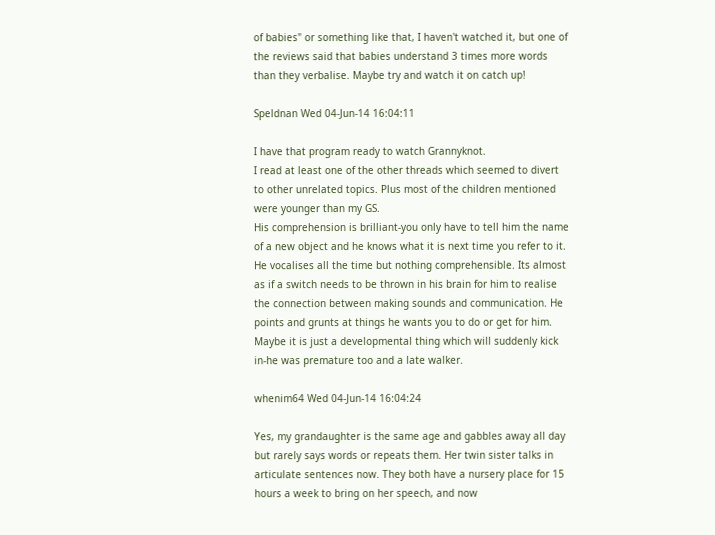of babies" or something like that, I haven't watched it, but one of the reviews said that babies understand 3 times more words than they verbalise. Maybe try and watch it on catch up!

Speldnan Wed 04-Jun-14 16:04:11

I have that program ready to watch Grannyknot.
I read at least one of the other threads which seemed to divert to other unrelated topics. Plus most of the children mentioned were younger than my GS.
His comprehension is brilliant-you only have to tell him the name of a new object and he knows what it is next time you refer to it. He vocalises all the time but nothing comprehensible. Its almost as if a switch needs to be thrown in his brain for him to realise the connection between making sounds and communication. He points and grunts at things he wants you to do or get for him.
Maybe it is just a developmental thing which will suddenly kick in-he was premature too and a late walker.

whenim64 Wed 04-Jun-14 16:04:24

Yes, my grandaughter is the same age and gabbles away all day but rarely says words or repeats them. Her twin sister talks in articulate sentences now. They both have a nursery place for 15 hours a week to bring on her speech, and now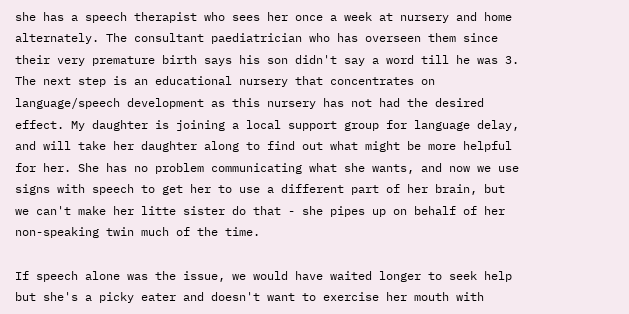she has a speech therapist who sees her once a week at nursery and home alternately. The consultant paediatrician who has overseen them since their very premature birth says his son didn't say a word till he was 3. The next step is an educational nursery that concentrates on language/speech development as this nursery has not had the desired effect. My daughter is joining a local support group for language delay, and will take her daughter along to find out what might be more helpful for her. She has no problem communicating what she wants, and now we use signs with speech to get her to use a different part of her brain, but we can't make her litte sister do that - she pipes up on behalf of her non-speaking twin much of the time.

If speech alone was the issue, we would have waited longer to seek help but she's a picky eater and doesn't want to exercise her mouth with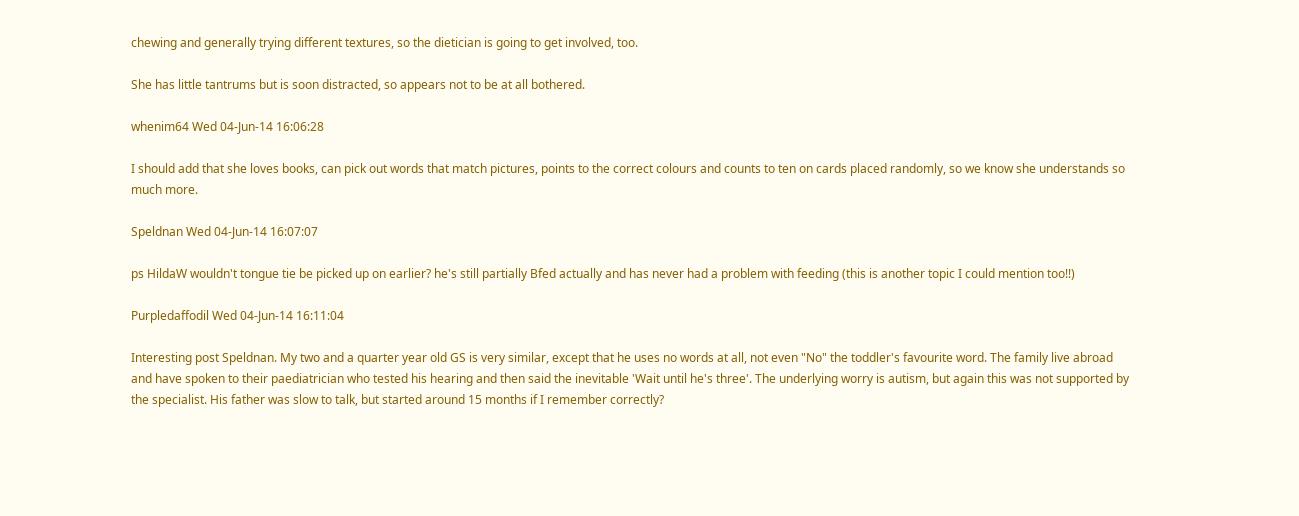chewing and generally trying different textures, so the dietician is going to get involved, too.

She has little tantrums but is soon distracted, so appears not to be at all bothered.

whenim64 Wed 04-Jun-14 16:06:28

I should add that she loves books, can pick out words that match pictures, points to the correct colours and counts to ten on cards placed randomly, so we know she understands so much more.

Speldnan Wed 04-Jun-14 16:07:07

ps HildaW wouldn't tongue tie be picked up on earlier? he's still partially Bfed actually and has never had a problem with feeding (this is another topic I could mention too!!)

Purpledaffodil Wed 04-Jun-14 16:11:04

Interesting post Speldnan. My two and a quarter year old GS is very similar, except that he uses no words at all, not even "No" the toddler's favourite word. The family live abroad and have spoken to their paediatrician who tested his hearing and then said the inevitable 'Wait until he's three'. The underlying worry is autism, but again this was not supported by the specialist. His father was slow to talk, but started around 15 months if I remember correctly?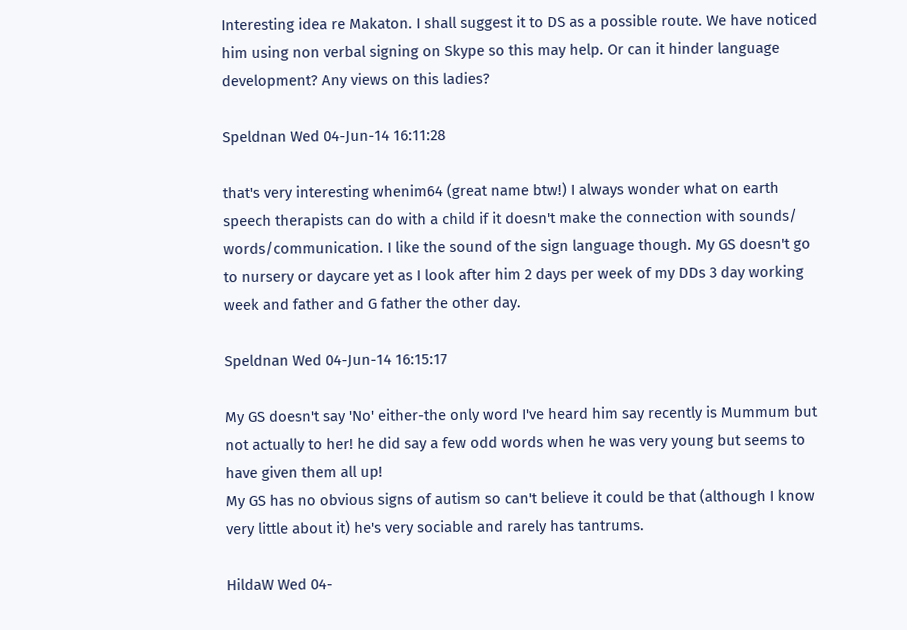Interesting idea re Makaton. I shall suggest it to DS as a possible route. We have noticed him using non verbal signing on Skype so this may help. Or can it hinder language development? Any views on this ladies?

Speldnan Wed 04-Jun-14 16:11:28

that's very interesting whenim64 (great name btw!) I always wonder what on earth speech therapists can do with a child if it doesn't make the connection with sounds/ words/communication. I like the sound of the sign language though. My GS doesn't go to nursery or daycare yet as I look after him 2 days per week of my DDs 3 day working week and father and G father the other day.

Speldnan Wed 04-Jun-14 16:15:17

My GS doesn't say 'No' either-the only word I've heard him say recently is Mummum but not actually to her! he did say a few odd words when he was very young but seems to have given them all up!
My GS has no obvious signs of autism so can't believe it could be that (although I know very little about it) he's very sociable and rarely has tantrums.

HildaW Wed 04-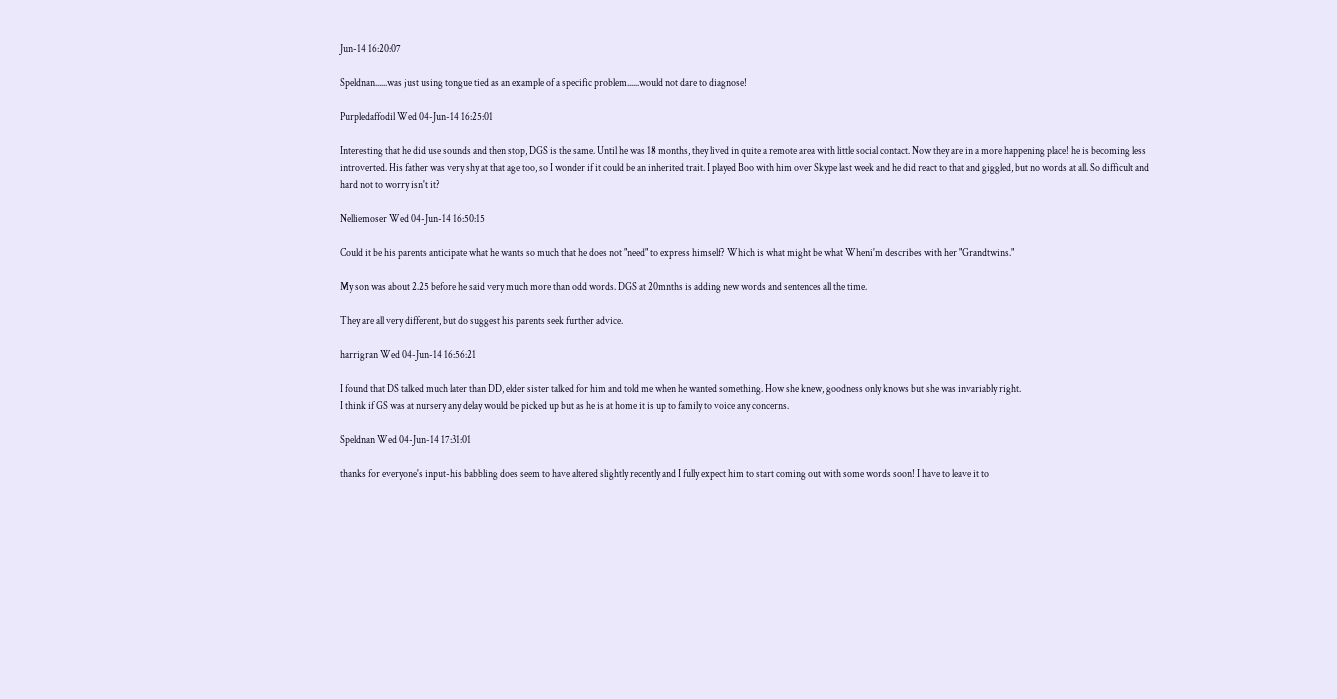Jun-14 16:20:07

Speldnan......was just using tongue tied as an example of a specific problem......would not dare to diagnose!

Purpledaffodil Wed 04-Jun-14 16:25:01

Interesting that he did use sounds and then stop, DGS is the same. Until he was 18 months, they lived in quite a remote area with little social contact. Now they are in a more happening place! he is becoming less introverted. His father was very shy at that age too, so I wonder if it could be an inherited trait. I played Boo with him over Skype last week and he did react to that and giggled, but no words at all. So difficult and hard not to worry isn't it?

Nelliemoser Wed 04-Jun-14 16:50:15

Could it be his parents anticipate what he wants so much that he does not "need" to express himself? Which is what might be what Wheni'm describes with her "Grandtwins."

My son was about 2.25 before he said very much more than odd words. DGS at 20mnths is adding new words and sentences all the time.

They are all very different, but do suggest his parents seek further advice.

harrigran Wed 04-Jun-14 16:56:21

I found that DS talked much later than DD, elder sister talked for him and told me when he wanted something. How she knew, goodness only knows but she was invariably right.
I think if GS was at nursery any delay would be picked up but as he is at home it is up to family to voice any concerns.

Speldnan Wed 04-Jun-14 17:31:01

thanks for everyone's input-his babbling does seem to have altered slightly recently and I fully expect him to start coming out with some words soon! I have to leave it to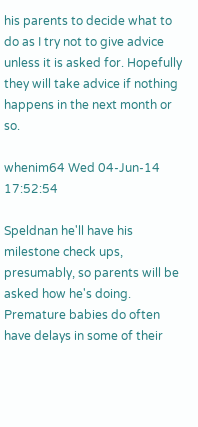his parents to decide what to do as I try not to give advice unless it is asked for. Hopefully they will take advice if nothing happens in the next month or so.

whenim64 Wed 04-Jun-14 17:52:54

Speldnan he'll have his milestone check ups, presumably, so parents will be asked how he's doing. Premature babies do often have delays in some of their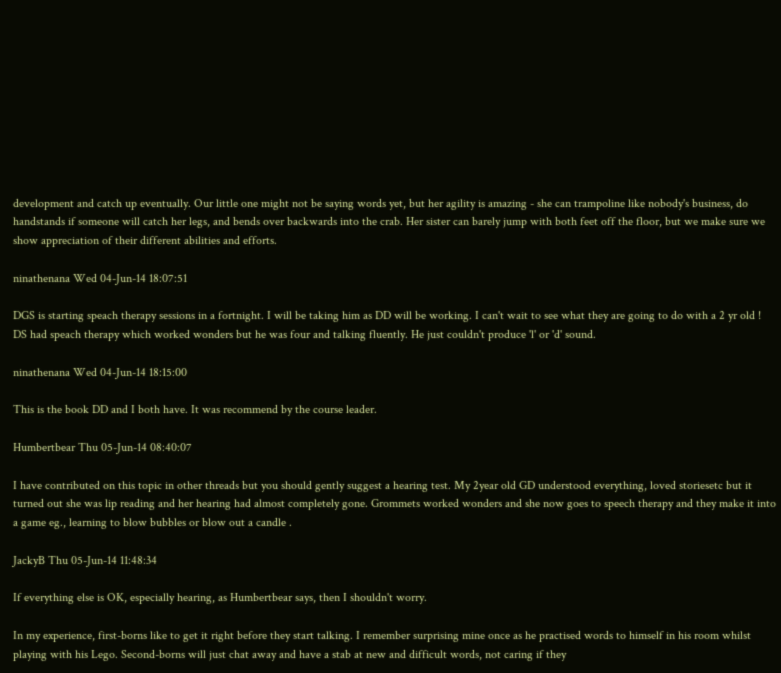development and catch up eventually. Our little one might not be saying words yet, but her agility is amazing - she can trampoline like nobody's business, do handstands if someone will catch her legs, and bends over backwards into the crab. Her sister can barely jump with both feet off the floor, but we make sure we show appreciation of their different abilities and efforts.

ninathenana Wed 04-Jun-14 18:07:51

DGS is starting speach therapy sessions in a fortnight. I will be taking him as DD will be working. I can't wait to see what they are going to do with a 2 yr old !
DS had speach therapy which worked wonders but he was four and talking fluently. He just couldn't produce 'l' or 'd' sound.

ninathenana Wed 04-Jun-14 18:15:00

This is the book DD and I both have. It was recommend by the course leader.

Humbertbear Thu 05-Jun-14 08:40:07

I have contributed on this topic in other threads but you should gently suggest a hearing test. My 2year old GD understood everything, loved storiesetc but it turned out she was lip reading and her hearing had almost completely gone. Grommets worked wonders and she now goes to speech therapy and they make it into a game eg., learning to blow bubbles or blow out a candle .

JackyB Thu 05-Jun-14 11:48:34

If everything else is OK, especially hearing, as Humbertbear says, then I shouldn't worry.

In my experience, first-borns like to get it right before they start talking. I remember surprising mine once as he practised words to himself in his room whilst playing with his Lego. Second-borns will just chat away and have a stab at new and difficult words, not caring if they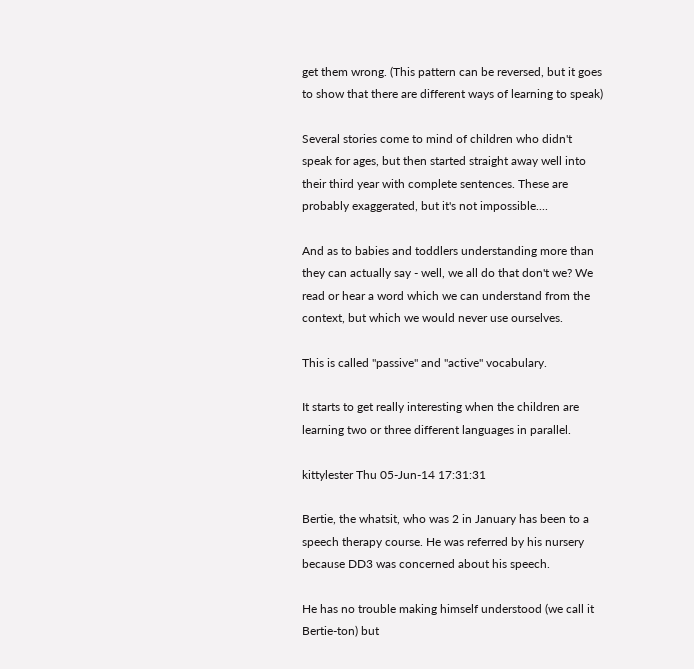get them wrong. (This pattern can be reversed, but it goes to show that there are different ways of learning to speak)

Several stories come to mind of children who didn't speak for ages, but then started straight away well into their third year with complete sentences. These are probably exaggerated, but it's not impossible....

And as to babies and toddlers understanding more than they can actually say - well, we all do that don't we? We read or hear a word which we can understand from the context, but which we would never use ourselves.

This is called "passive" and "active" vocabulary.

It starts to get really interesting when the children are learning two or three different languages in parallel.

kittylester Thu 05-Jun-14 17:31:31

Bertie, the whatsit, who was 2 in January has been to a speech therapy course. He was referred by his nursery because DD3 was concerned about his speech.

He has no trouble making himself understood (we call it Bertie-ton) but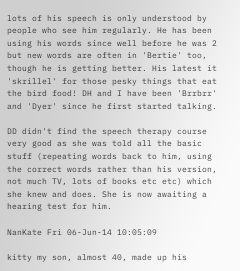lots of his speech is only understood by people who see him regularly. He has been using his words since well before he was 2 but new words are often in 'Bertie' too, though he is getting better. His latest it 'skrillel' for those pesky things that eat the bird food! DH and I have been 'Brrbrr' and 'Dyer' since he first started talking.

DD didn't find the speech therapy course very good as she was told all the basic stuff (repeating words back to him, using the correct words rather than his version, not much TV, lots of books etc etc) which she knew and does. She is now awaiting a hearing test for him.

NanKate Fri 06-Jun-14 10:05:09

kitty my son, almost 40, made up his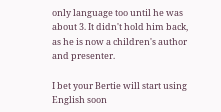only language too until he was about 3. It didn't hold him back, as he is now a children's author and presenter.

I bet your Bertie will start using English soon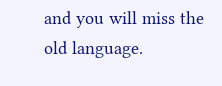and you will miss the old language.